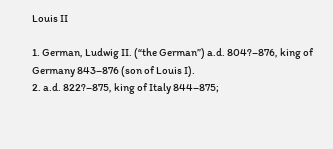Louis II

1. German, Ludwig II. (“the German”) a.d. 804?–876, king of Germany 843–876 (son of Louis I).
2. a.d. 822?–875, king of Italy 844–875;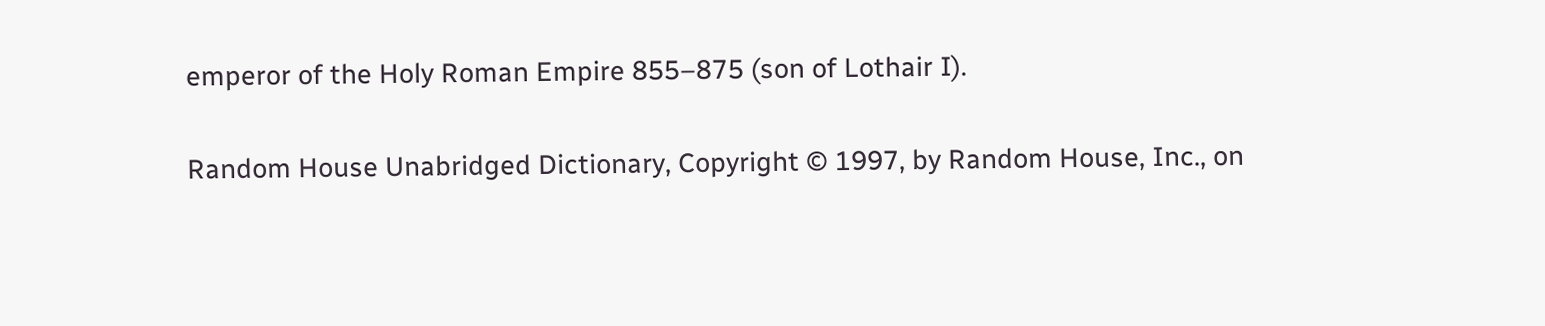emperor of the Holy Roman Empire 855–875 (son of Lothair I).

Random House Unabridged Dictionary, Copyright © 1997, by Random House, Inc., on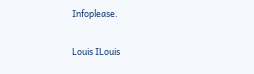Infoplease.

Louis ILouis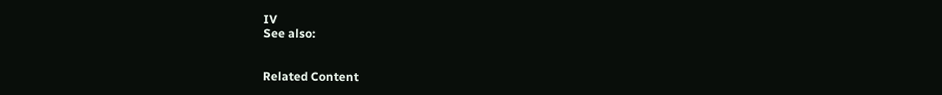IV
See also:


Related Content